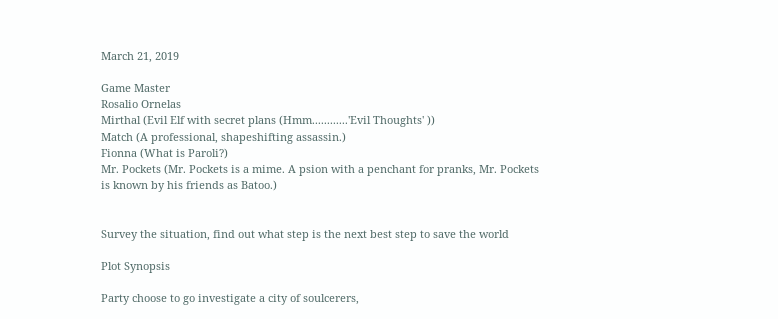March 21, 2019

Game Master
Rosalio Ornelas
Mirthal (Evil Elf with secret plans (Hmm............'Evil Thoughts' ))
Match (A professional, shapeshifting assassin.)
Fionna (What is Paroli?)
Mr. Pockets (Mr. Pockets is a mime. A psion with a penchant for pranks, Mr. Pockets is known by his friends as Batoo.)


Survey the situation, find out what step is the next best step to save the world

Plot Synopsis

Party choose to go investigate a city of soulcerers,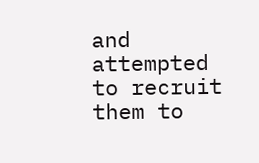and attempted to recruit them to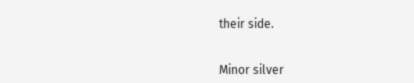their side.


Minor silver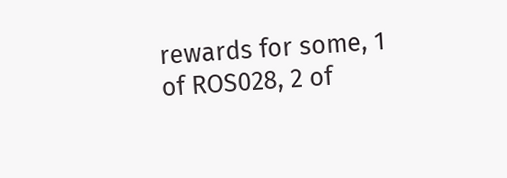rewards for some, 1 of ROS028, 2 of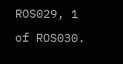ROS029, 1 of ROS030.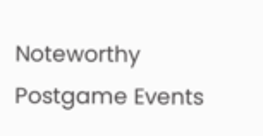Noteworthy Postgame Events